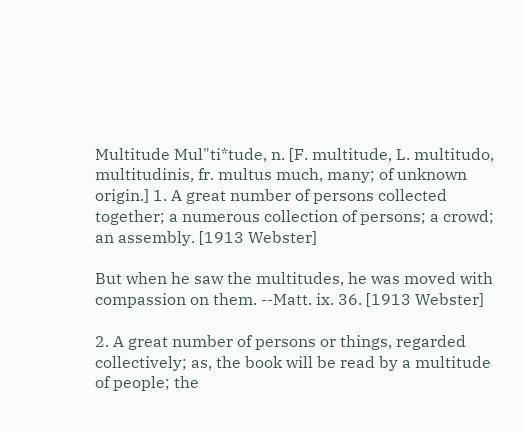Multitude Mul"ti*tude, n. [F. multitude, L. multitudo, multitudinis, fr. multus much, many; of unknown origin.] 1. A great number of persons collected together; a numerous collection of persons; a crowd; an assembly. [1913 Webster]

But when he saw the multitudes, he was moved with compassion on them. --Matt. ix. 36. [1913 Webster]

2. A great number of persons or things, regarded collectively; as, the book will be read by a multitude of people; the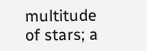multitude of stars; a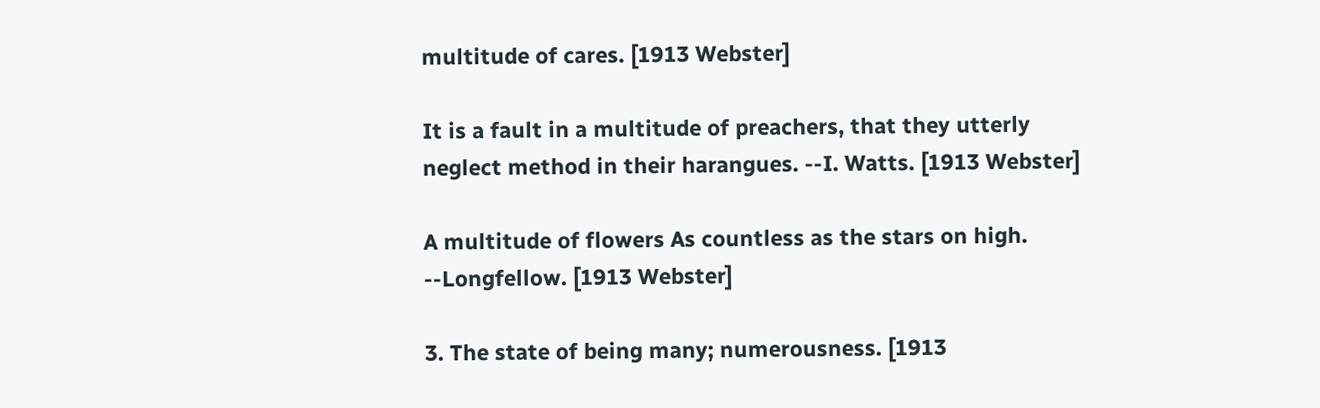multitude of cares. [1913 Webster]

It is a fault in a multitude of preachers, that they utterly neglect method in their harangues. --I. Watts. [1913 Webster]

A multitude of flowers As countless as the stars on high. --Longfellow. [1913 Webster]

3. The state of being many; numerousness. [1913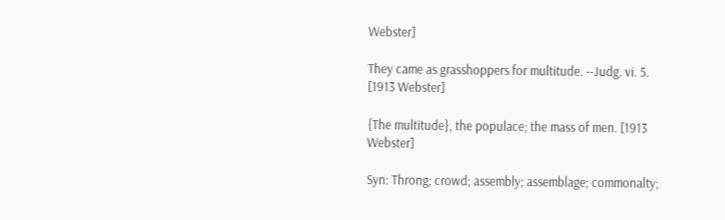Webster]

They came as grasshoppers for multitude. --Judg. vi. 5. [1913 Webster]

{The multitude}, the populace; the mass of men. [1913 Webster]

Syn: Throng; crowd; assembly; assemblage; commonalty;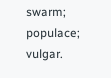swarm; populace; vulgar.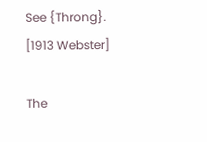See {Throng}. [1913 Webster]

The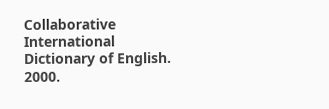Collaborative International Dictionary of English. 2000.